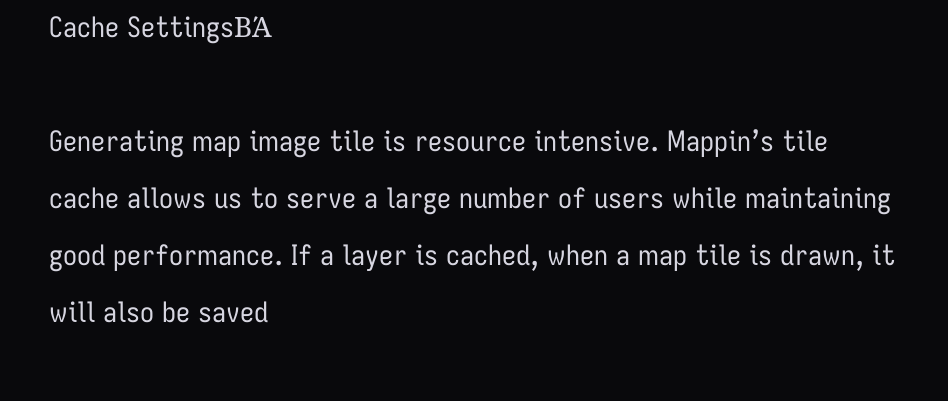Cache SettingsΒΆ

Generating map image tile is resource intensive. Mappin’s tile cache allows us to serve a large number of users while maintaining good performance. If a layer is cached, when a map tile is drawn, it will also be saved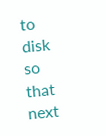to disk so that next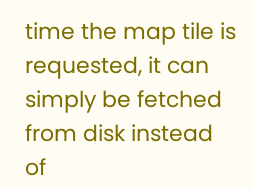time the map tile is requested, it can simply be fetched from disk instead of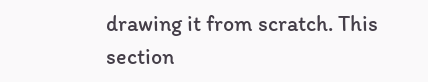drawing it from scratch. This section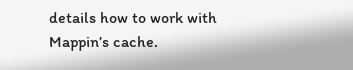details how to work with Mappin’s cache.